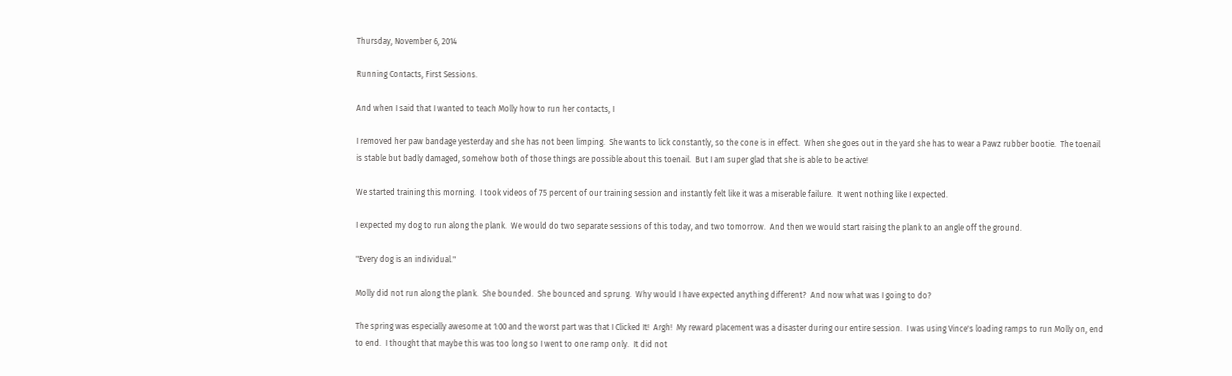Thursday, November 6, 2014

Running Contacts, First Sessions.

And when I said that I wanted to teach Molly how to run her contacts, I

I removed her paw bandage yesterday and she has not been limping.  She wants to lick constantly, so the cone is in effect.  When she goes out in the yard she has to wear a Pawz rubber bootie.  The toenail is stable but badly damaged, somehow both of those things are possible about this toenail.  But I am super glad that she is able to be active!

We started training this morning.  I took videos of 75 percent of our training session and instantly felt like it was a miserable failure.  It went nothing like I expected.

I expected my dog to run along the plank.  We would do two separate sessions of this today, and two tomorrow.  And then we would start raising the plank to an angle off the ground.

"Every dog is an individual."

Molly did not run along the plank.  She bounded.  She bounced and sprung.  Why would I have expected anything different?  And now what was I going to do?

The spring was especially awesome at 1:00 and the worst part was that I Clicked It!  Argh!  My reward placement was a disaster during our entire session.  I was using Vince's loading ramps to run Molly on, end to end.  I thought that maybe this was too long so I went to one ramp only.  It did not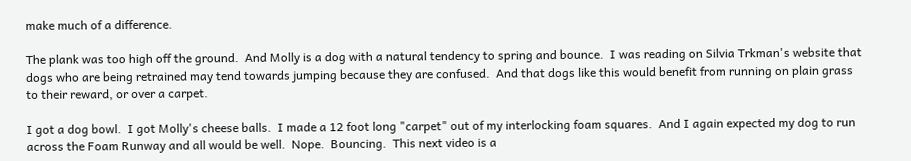make much of a difference.

The plank was too high off the ground.  And Molly is a dog with a natural tendency to spring and bounce.  I was reading on Silvia Trkman's website that dogs who are being retrained may tend towards jumping because they are confused.  And that dogs like this would benefit from running on plain grass to their reward, or over a carpet.

I got a dog bowl.  I got Molly's cheese balls.  I made a 12 foot long "carpet" out of my interlocking foam squares.  And I again expected my dog to run across the Foam Runway and all would be well.  Nope.  Bouncing.  This next video is a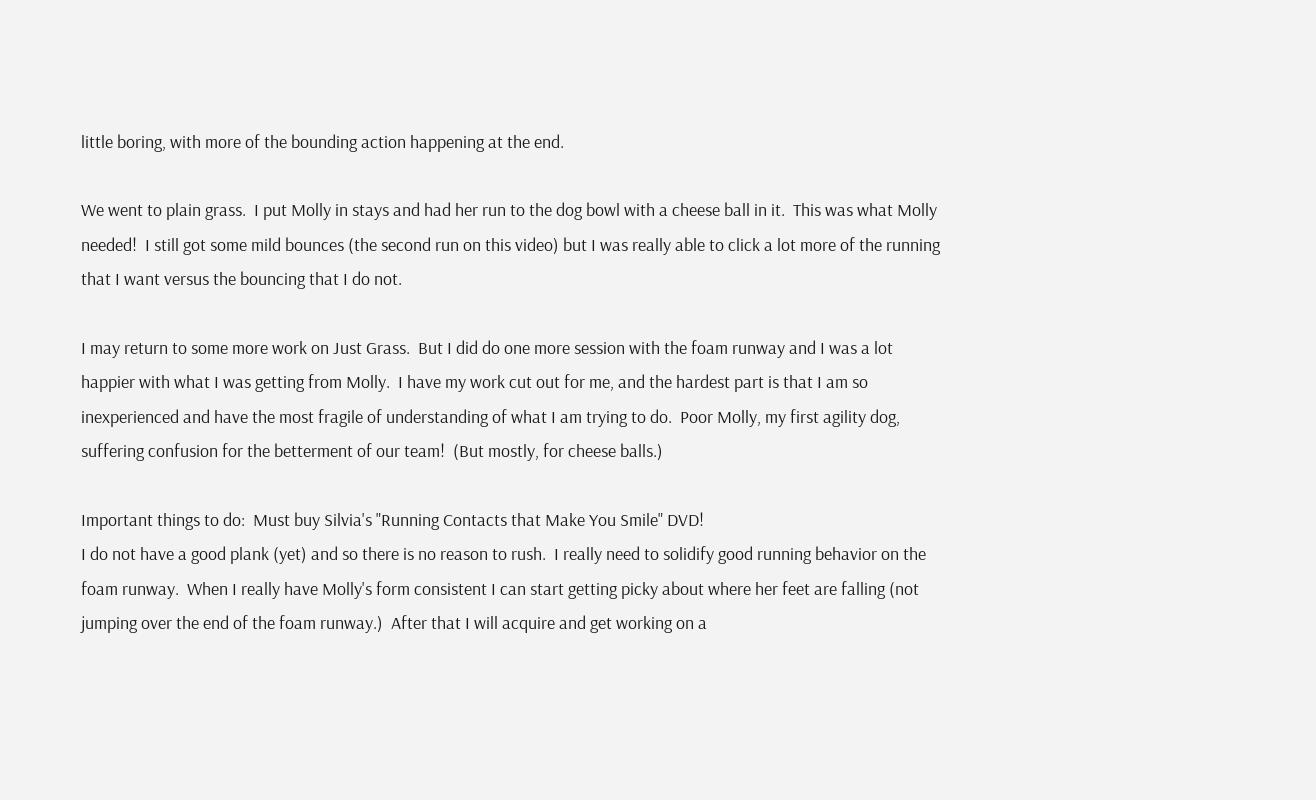little boring, with more of the bounding action happening at the end.

We went to plain grass.  I put Molly in stays and had her run to the dog bowl with a cheese ball in it.  This was what Molly needed!  I still got some mild bounces (the second run on this video) but I was really able to click a lot more of the running that I want versus the bouncing that I do not.

I may return to some more work on Just Grass.  But I did do one more session with the foam runway and I was a lot happier with what I was getting from Molly.  I have my work cut out for me, and the hardest part is that I am so inexperienced and have the most fragile of understanding of what I am trying to do.  Poor Molly, my first agility dog, suffering confusion for the betterment of our team!  (But mostly, for cheese balls.)

Important things to do:  Must buy Silvia's "Running Contacts that Make You Smile" DVD!
I do not have a good plank (yet) and so there is no reason to rush.  I really need to solidify good running behavior on the foam runway.  When I really have Molly's form consistent I can start getting picky about where her feet are falling (not jumping over the end of the foam runway.)  After that I will acquire and get working on a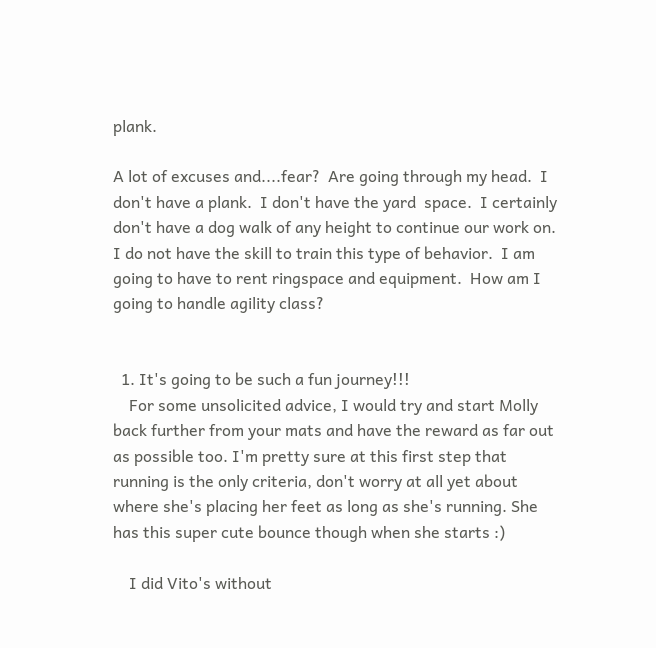plank.

A lot of excuses and....fear?  Are going through my head.  I don't have a plank.  I don't have the yard  space.  I certainly don't have a dog walk of any height to continue our work on.  I do not have the skill to train this type of behavior.  I am going to have to rent ringspace and equipment.  How am I going to handle agility class?


  1. It's going to be such a fun journey!!!
    For some unsolicited advice, I would try and start Molly back further from your mats and have the reward as far out as possible too. I'm pretty sure at this first step that running is the only criteria, don't worry at all yet about where she's placing her feet as long as she's running. She has this super cute bounce though when she starts :)

    I did Vito's without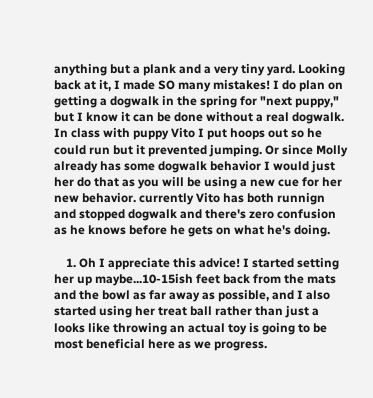anything but a plank and a very tiny yard. Looking back at it, I made SO many mistakes! I do plan on getting a dogwalk in the spring for "next puppy," but I know it can be done without a real dogwalk. In class with puppy Vito I put hoops out so he could run but it prevented jumping. Or since Molly already has some dogwalk behavior I would just her do that as you will be using a new cue for her new behavior. currently Vito has both runnign and stopped dogwalk and there's zero confusion as he knows before he gets on what he's doing.

    1. Oh I appreciate this advice! I started setting her up maybe...10-15ish feet back from the mats and the bowl as far away as possible, and I also started using her treat ball rather than just a looks like throwing an actual toy is going to be most beneficial here as we progress.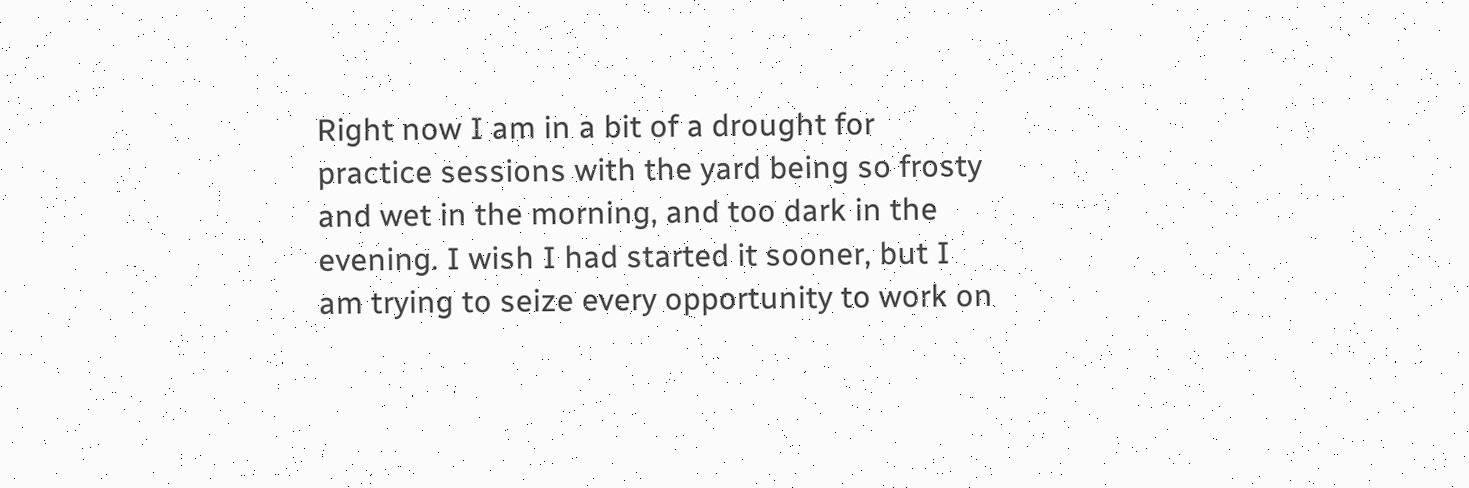Right now I am in a bit of a drought for practice sessions with the yard being so frosty and wet in the morning, and too dark in the evening. I wish I had started it sooner, but I am trying to seize every opportunity to work on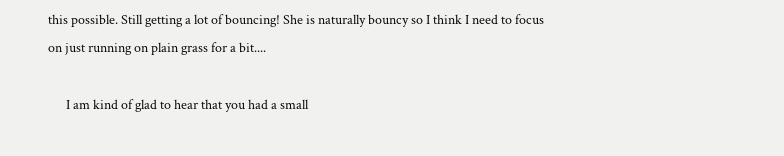this possible. Still getting a lot of bouncing! She is naturally bouncy so I think I need to focus on just running on plain grass for a bit....

      I am kind of glad to hear that you had a small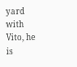yard with Vito, he is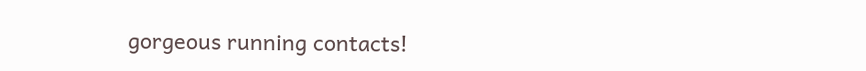gorgeous running contacts!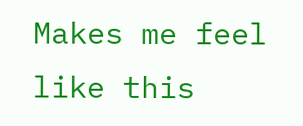Makes me feel like this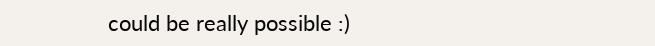could be really possible :)